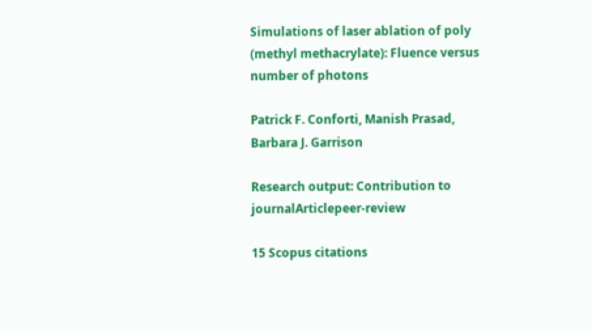Simulations of laser ablation of poly (methyl methacrylate): Fluence versus number of photons

Patrick F. Conforti, Manish Prasad, Barbara J. Garrison

Research output: Contribution to journalArticlepeer-review

15 Scopus citations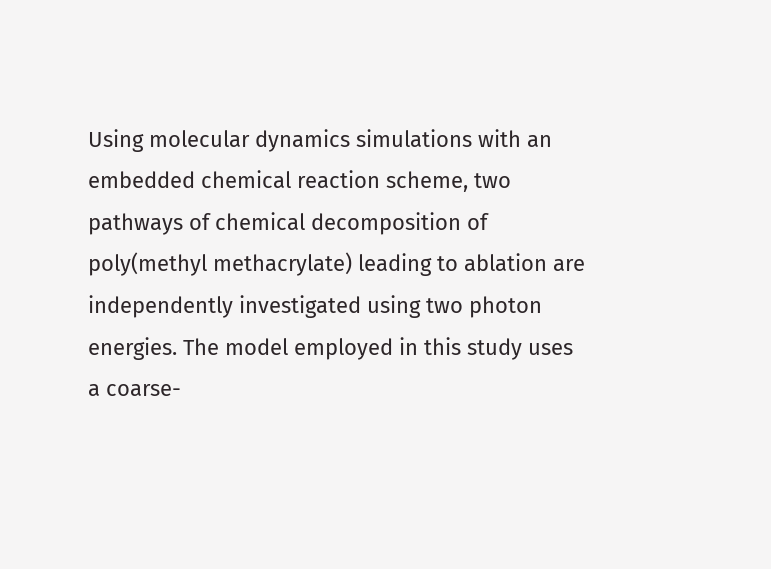Using molecular dynamics simulations with an embedded chemical reaction scheme, two pathways of chemical decomposition of poly(methyl methacrylate) leading to ablation are independently investigated using two photon energies. The model employed in this study uses a coarse-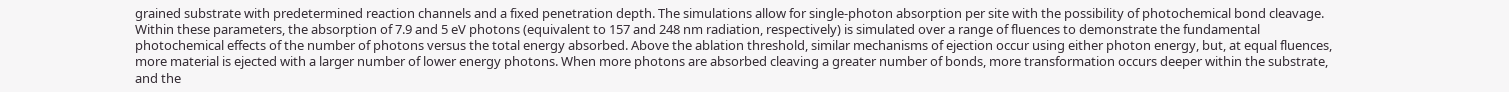grained substrate with predetermined reaction channels and a fixed penetration depth. The simulations allow for single-photon absorption per site with the possibility of photochemical bond cleavage. Within these parameters, the absorption of 7.9 and 5 eV photons (equivalent to 157 and 248 nm radiation, respectively) is simulated over a range of fluences to demonstrate the fundamental photochemical effects of the number of photons versus the total energy absorbed. Above the ablation threshold, similar mechanisms of ejection occur using either photon energy, but, at equal fluences, more material is ejected with a larger number of lower energy photons. When more photons are absorbed cleaving a greater number of bonds, more transformation occurs deeper within the substrate, and the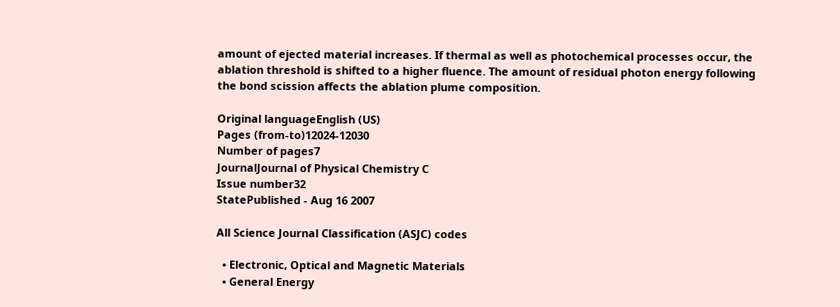amount of ejected material increases. If thermal as well as photochemical processes occur, the ablation threshold is shifted to a higher fluence. The amount of residual photon energy following the bond scission affects the ablation plume composition.

Original languageEnglish (US)
Pages (from-to)12024-12030
Number of pages7
JournalJournal of Physical Chemistry C
Issue number32
StatePublished - Aug 16 2007

All Science Journal Classification (ASJC) codes

  • Electronic, Optical and Magnetic Materials
  • General Energy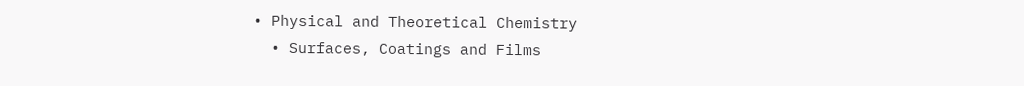• Physical and Theoretical Chemistry
  • Surfaces, Coatings and Films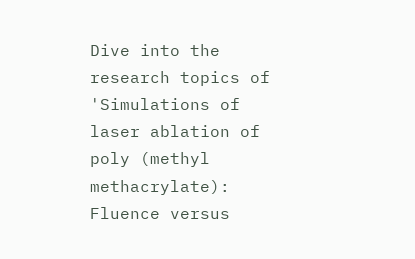Dive into the research topics of 'Simulations of laser ablation of poly (methyl methacrylate): Fluence versus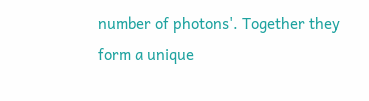number of photons'. Together they form a unique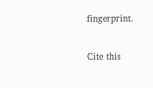fingerprint.

Cite this